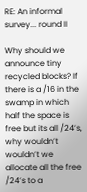RE: An informal survey... round II

Why should we announce tiny recycled blocks? If there is a /16 in the
swamp in which half the space is free but its all /24’s, why wouldn’t
wouldn’t we allocate all the free /24’s to a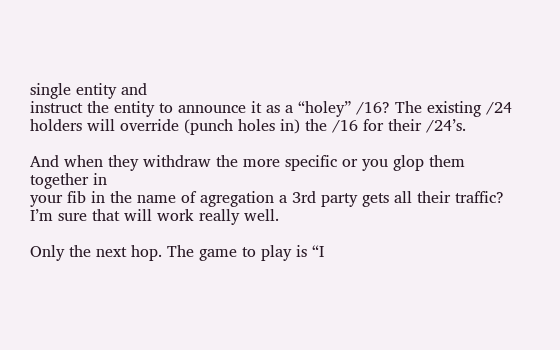single entity and
instruct the entity to announce it as a “holey” /16? The existing /24
holders will override (punch holes in) the /16 for their /24’s.

And when they withdraw the more specific or you glop them together in
your fib in the name of agregation a 3rd party gets all their traffic?
I’m sure that will work really well.

Only the next hop. The game to play is “I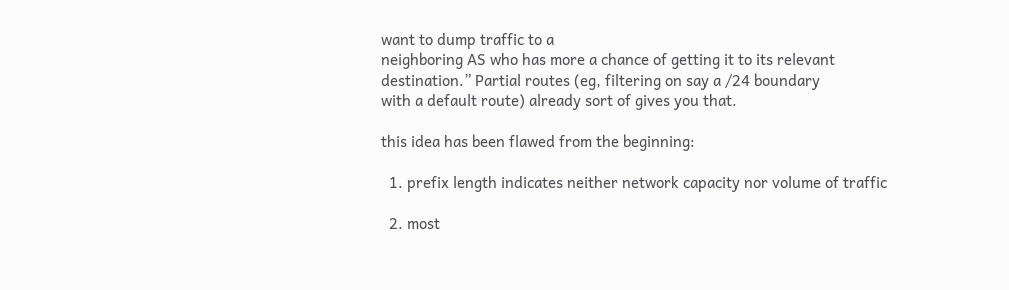want to dump traffic to a
neighboring AS who has more a chance of getting it to its relevant
destination.” Partial routes (eg, filtering on say a /24 boundary
with a default route) already sort of gives you that.

this idea has been flawed from the beginning:

  1. prefix length indicates neither network capacity nor volume of traffic

  2. most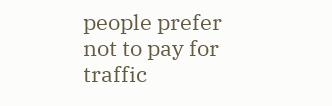people prefer not to pay for traffic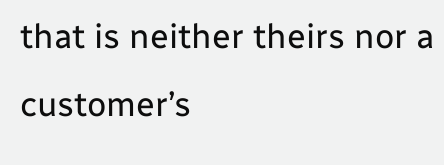that is neither theirs nor a customer’s